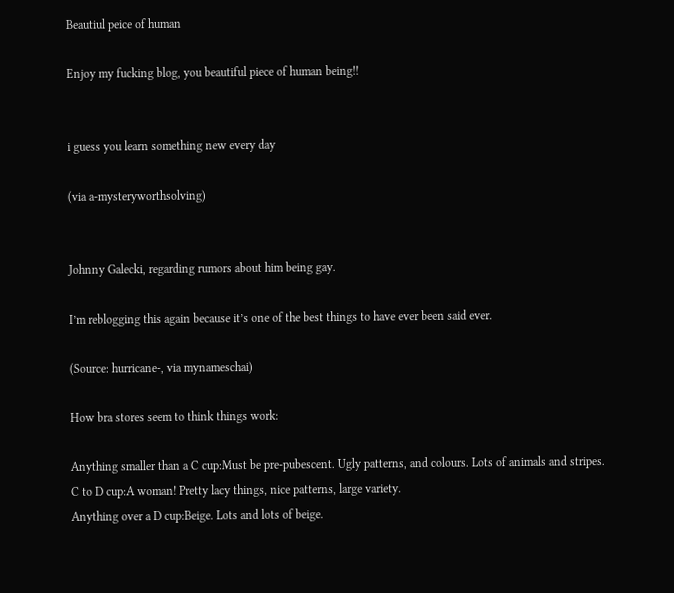Beautiul peice of human

Enjoy my fucking blog, you beautiful piece of human being!!


i guess you learn something new every day

(via a-mysteryworthsolving)


Johnny Galecki, regarding rumors about him being gay.

I’m reblogging this again because it’s one of the best things to have ever been said ever.

(Source: hurricane-, via mynameschai)

How bra stores seem to think things work:

Anything smaller than a C cup:Must be pre-pubescent. Ugly patterns, and colours. Lots of animals and stripes.
C to D cup:A woman! Pretty lacy things, nice patterns, large variety.
Anything over a D cup:Beige. Lots and lots of beige.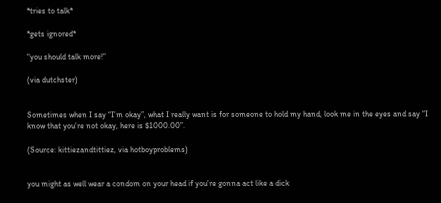*tries to talk*

*gets ignored*

“you should talk more!”

(via dutchster)


Sometimes when I say “I’m okay”, what I really want is for someone to hold my hand, look me in the eyes and say “I know that you’re not okay, here is $1000.00”.

(Source: kittiezandtittiez, via hotboyproblems)


you might as well wear a condom on your head if you’re gonna act like a dick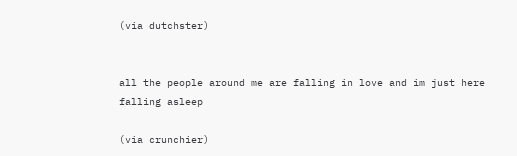(via dutchster)


all the people around me are falling in love and im just here falling asleep

(via crunchier)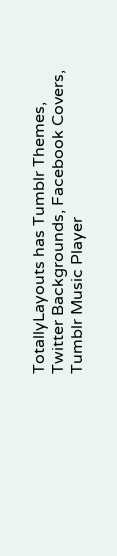TotallyLayouts has Tumblr Themes, Twitter Backgrounds, Facebook Covers, Tumblr Music Player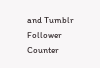and Tumblr Follower Counter